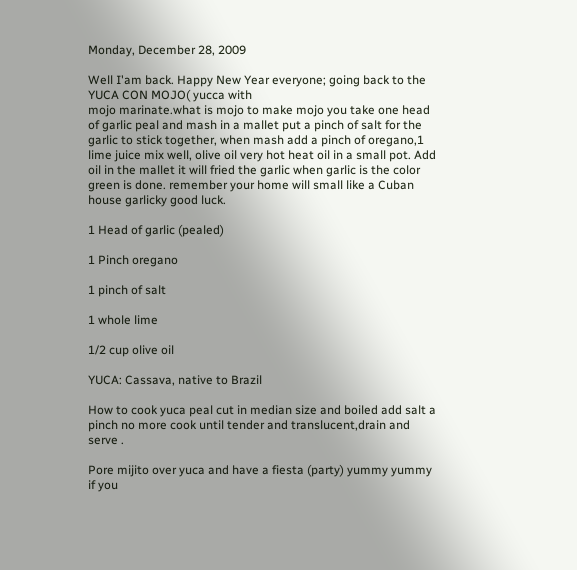Monday, December 28, 2009

Well I'am back. Happy New Year everyone; going back to the YUCA CON MOJO( yucca with
mojo marinate.what is mojo to make mojo you take one head of garlic peal and mash in a mallet put a pinch of salt for the garlic to stick together, when mash add a pinch of oregano,1 lime juice mix well, olive oil very hot heat oil in a small pot. Add oil in the mallet it will fried the garlic when garlic is the color green is done. remember your home will small like a Cuban house garlicky good luck.

1 Head of garlic (pealed)

1 Pinch oregano

1 pinch of salt

1 whole lime

1/2 cup olive oil

YUCA: Cassava, native to Brazil

How to cook yuca peal cut in median size and boiled add salt a pinch no more cook until tender and translucent,drain and serve .

Pore mijito over yuca and have a fiesta (party) yummy yummy if you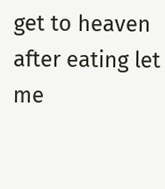get to heaven after eating let me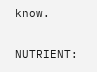know.

NUTRIENT: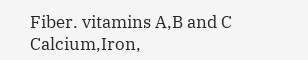Fiber. vitamins A,B and C Calcium,Iron,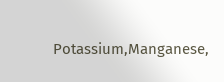Potassium,Manganese,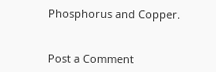Phosphorus and Copper.


Post a Comment